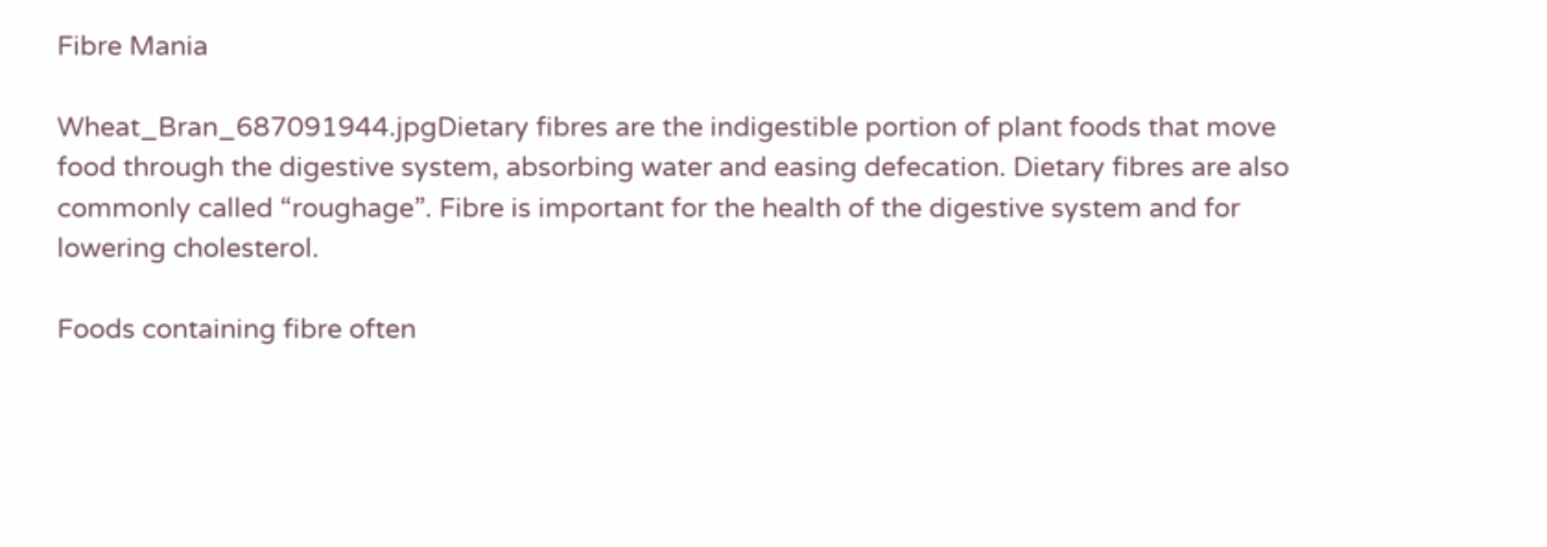Fibre Mania

Wheat_Bran_687091944.jpgDietary fibres are the indigestible portion of plant foods that move food through the digestive system, absorbing water and easing defecation. Dietary fibres are also commonly called “roughage”. Fibre is important for the health of the digestive system and for lowering cholesterol.

Foods containing fibre often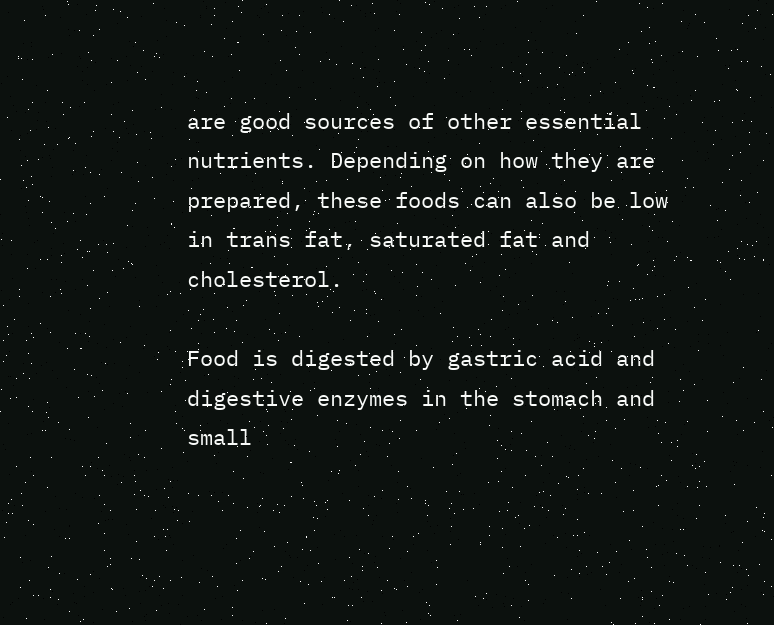are good sources of other essential nutrients. Depending on how they are prepared, these foods can also be low in trans fat, saturated fat and cholesterol.

Food is digested by gastric acid and digestive enzymes in the stomach and small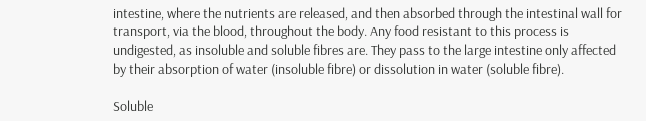intestine, where the nutrients are released, and then absorbed through the intestinal wall for transport, via the blood, throughout the body. Any food resistant to this process is undigested, as insoluble and soluble fibres are. They pass to the large intestine only affected by their absorption of water (insoluble fibre) or dissolution in water (soluble fibre).

Soluble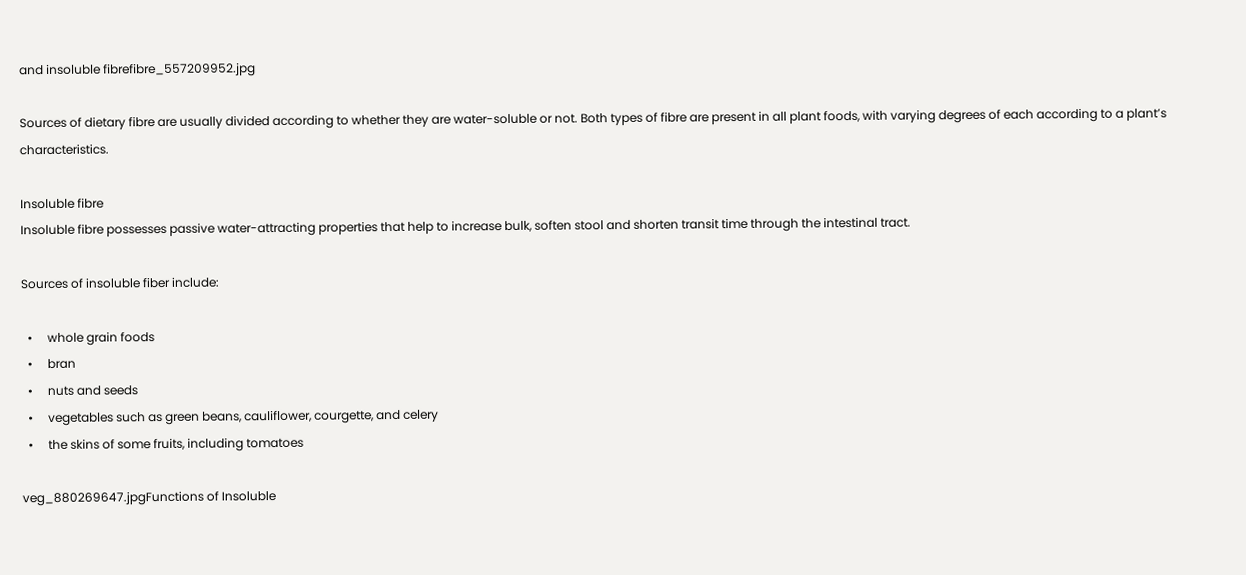and insoluble fibrefibre_557209952.jpg

Sources of dietary fibre are usually divided according to whether they are water-soluble or not. Both types of fibre are present in all plant foods, with varying degrees of each according to a plant’s characteristics.

Insoluble fibre
Insoluble fibre possesses passive water-attracting properties that help to increase bulk, soften stool and shorten transit time through the intestinal tract.

Sources of insoluble fiber include:

  •     whole grain foods
  •     bran
  •     nuts and seeds
  •     vegetables such as green beans, cauliflower, courgette, and celery
  •     the skins of some fruits, including tomatoes

veg_880269647.jpgFunctions of Insoluble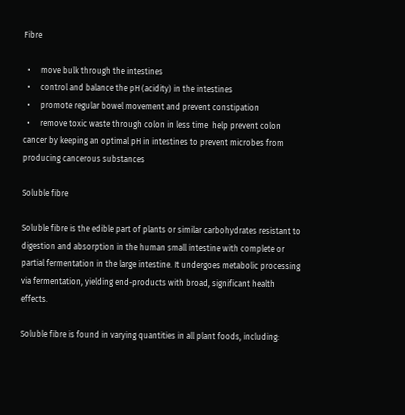Fibre

  •     move bulk through the intestines
  •     control and balance the pH (acidity) in the intestines
  •     promote regular bowel movement and prevent constipation
  •     remove toxic waste through colon in less time  help prevent colon cancer by keeping an optimal pH in intestines to prevent microbes from producing cancerous substances

Soluble fibre

Soluble fibre is the edible part of plants or similar carbohydrates resistant to digestion and absorption in the human small intestine with complete or partial fermentation in the large intestine. It undergoes metabolic processing via fermentation, yielding end-products with broad, significant health effects.

Soluble fibre is found in varying quantities in all plant foods, including: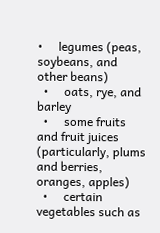•     legumes (peas, soybeans, and other beans)
  •     oats, rye, and barley
  •     some fruits and fruit juices (particularly, plums and berries, oranges, apples)
  •     certain vegetables such as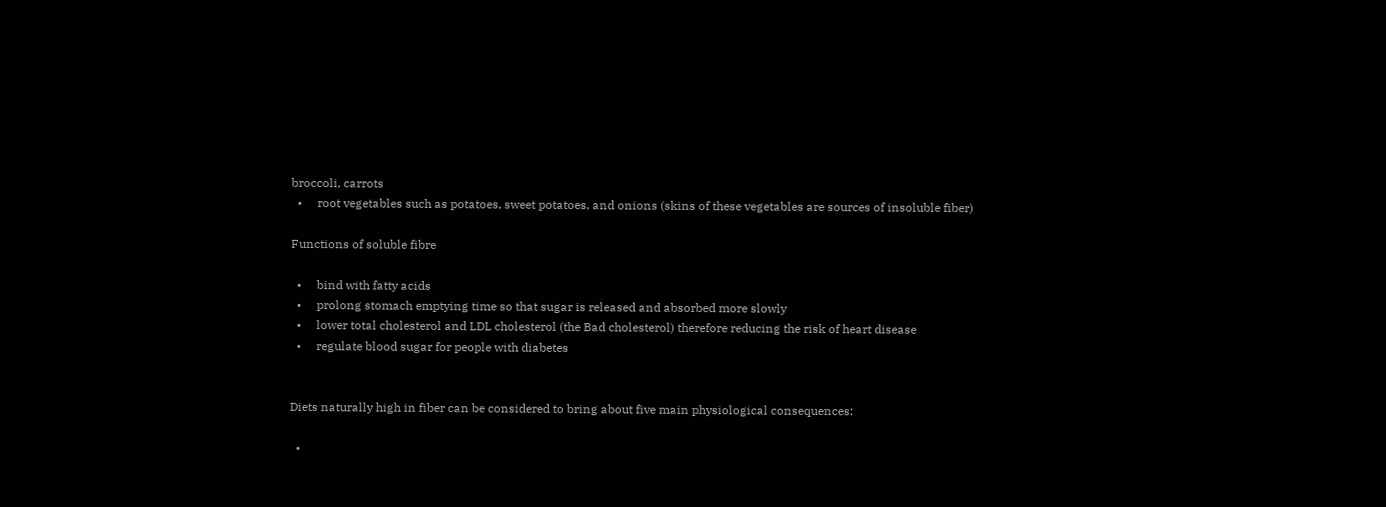broccoli, carrots
  •     root vegetables such as potatoes, sweet potatoes, and onions (skins of these vegetables are sources of insoluble fiber)

Functions of soluble fibre

  •     bind with fatty acids
  •     prolong stomach emptying time so that sugar is released and absorbed more slowly
  •     lower total cholesterol and LDL cholesterol (the Bad cholesterol) therefore reducing the risk of heart disease
  •     regulate blood sugar for people with diabetes


Diets naturally high in fiber can be considered to bring about five main physiological consequences:

  •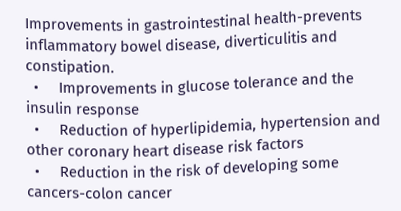Improvements in gastrointestinal health-prevents inflammatory bowel disease, diverticulitis and constipation.
  •     Improvements in glucose tolerance and the insulin response
  •     Reduction of hyperlipidemia, hypertension and other coronary heart disease risk factors
  •     Reduction in the risk of developing some cancers-colon cancer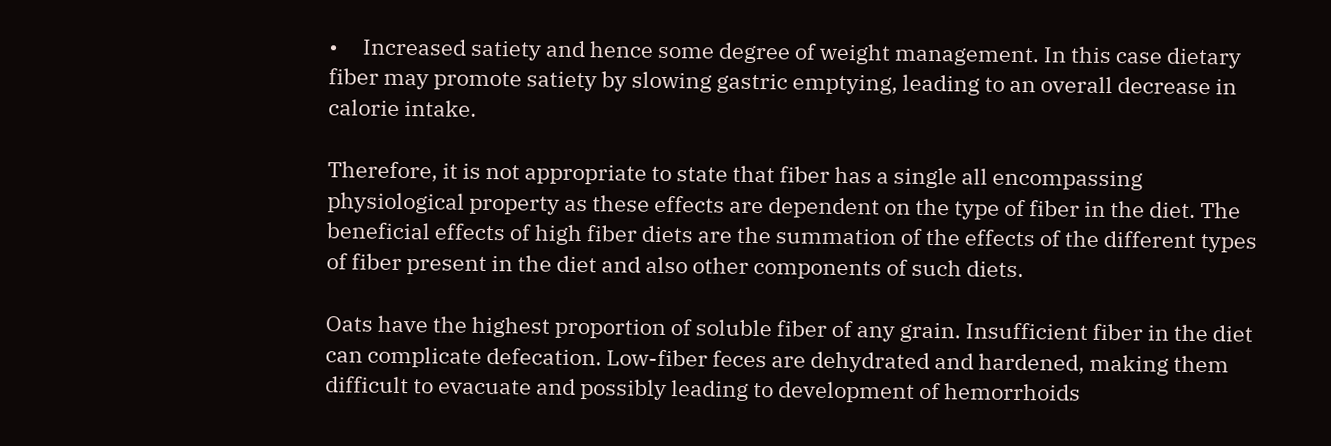•     Increased satiety and hence some degree of weight management. In this case dietary fiber may promote satiety by slowing gastric emptying, leading to an overall decrease in calorie intake.

Therefore, it is not appropriate to state that fiber has a single all encompassing physiological property as these effects are dependent on the type of fiber in the diet. The beneficial effects of high fiber diets are the summation of the effects of the different types of fiber present in the diet and also other components of such diets.

Oats have the highest proportion of soluble fiber of any grain. Insufficient fiber in the diet can complicate defecation. Low-fiber feces are dehydrated and hardened, making them difficult to evacuate and possibly leading to development of hemorrhoids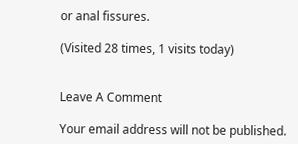or anal fissures.

(Visited 28 times, 1 visits today)


Leave A Comment

Your email address will not be published.